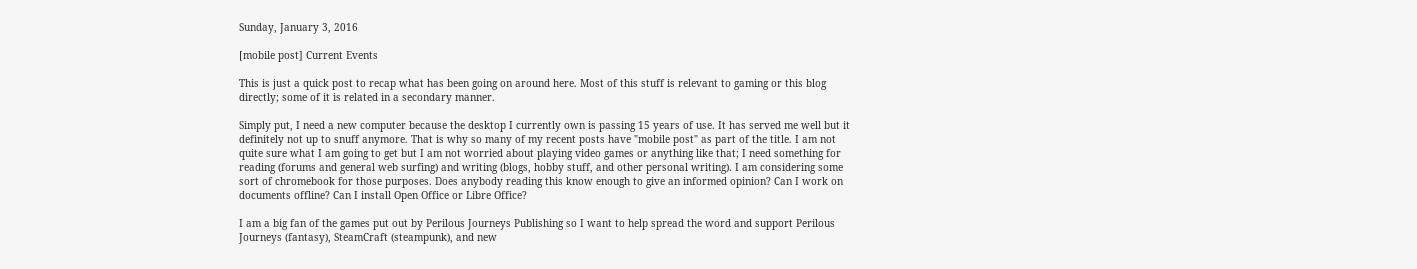Sunday, January 3, 2016

[mobile post] Current Events

This is just a quick post to recap what has been going on around here. Most of this stuff is relevant to gaming or this blog directly; some of it is related in a secondary manner.

Simply put, I need a new computer because the desktop I currently own is passing 15 years of use. It has served me well but it definitely not up to snuff anymore. That is why so many of my recent posts have "mobile post" as part of the title. I am not quite sure what I am going to get but I am not worried about playing video games or anything like that; I need something for reading (forums and general web surfing) and writing (blogs, hobby stuff, and other personal writing). I am considering some sort of chromebook for those purposes. Does anybody reading this know enough to give an informed opinion? Can I work on documents offline? Can I install Open Office or Libre Office?

I am a big fan of the games put out by Perilous Journeys Publishing so I want to help spread the word and support Perilous Journeys (fantasy), SteamCraft (steampunk), and new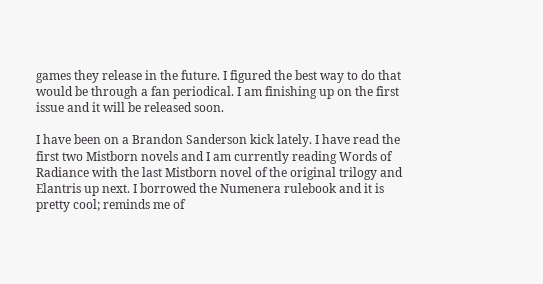games they release in the future. I figured the best way to do that would be through a fan periodical. I am finishing up on the first issue and it will be released soon.

I have been on a Brandon Sanderson kick lately. I have read the first two Mistborn novels and I am currently reading Words of Radiance with the last Mistborn novel of the original trilogy and Elantris up next. I borrowed the Numenera rulebook and it is pretty cool; reminds me of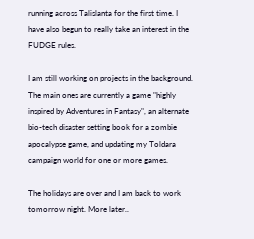running across Talislanta for the first time. I have also begun to really take an interest in the FUDGE rules.

I am still working on projects in the background. The main ones are currently a game "highly inspired by Adventures in Fantasy", an alternate bio-tech disaster setting book for a zombie apocalypse game, and updating my Toldara campaign world for one or more games.

The holidays are over and I am back to work tomorrow night. More later..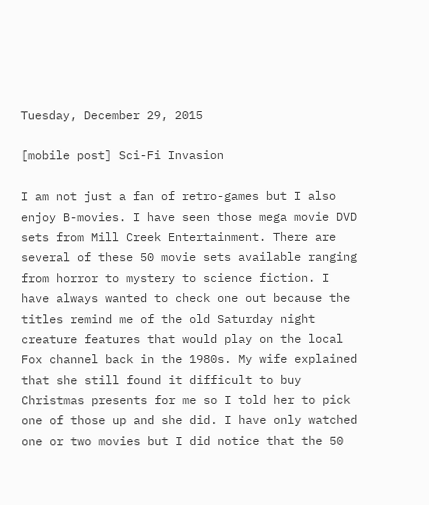Tuesday, December 29, 2015

[mobile post] Sci-Fi Invasion

I am not just a fan of retro-games but I also enjoy B-movies. I have seen those mega movie DVD sets from Mill Creek Entertainment. There are several of these 50 movie sets available ranging from horror to mystery to science fiction. I have always wanted to check one out because the titles remind me of the old Saturday night creature features that would play on the local Fox channel back in the 1980s. My wife explained that she still found it difficult to buy Christmas presents for me so I told her to pick one of those up and she did. I have only watched one or two movies but I did notice that the 50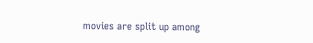movies are split up among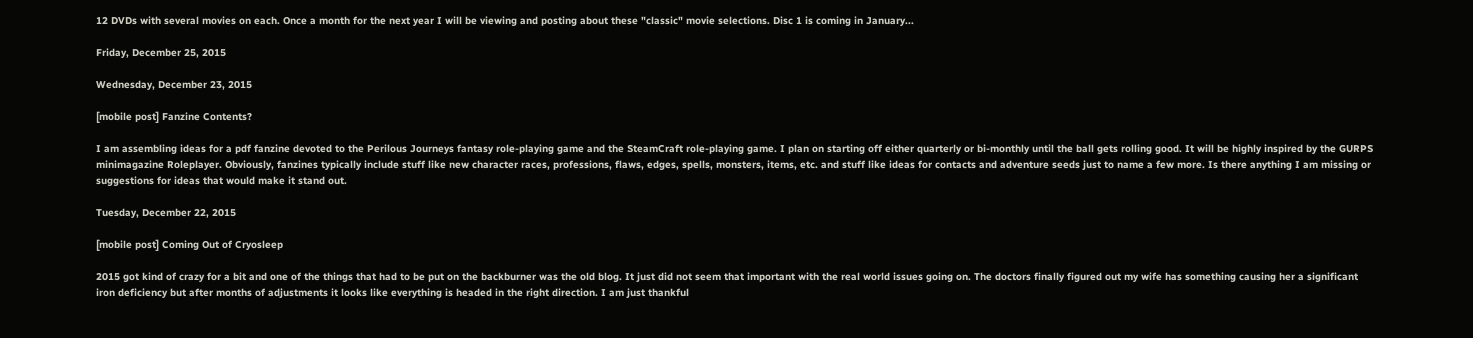12 DVDs with several movies on each. Once a month for the next year I will be viewing and posting about these "classic" movie selections. Disc 1 is coming in January...

Friday, December 25, 2015

Wednesday, December 23, 2015

[mobile post] Fanzine Contents?

I am assembling ideas for a pdf fanzine devoted to the Perilous Journeys fantasy role-playing game and the SteamCraft role-playing game. I plan on starting off either quarterly or bi-monthly until the ball gets rolling good. It will be highly inspired by the GURPS minimagazine Roleplayer. Obviously, fanzines typically include stuff like new character races, professions, flaws, edges, spells, monsters, items, etc. and stuff like ideas for contacts and adventure seeds just to name a few more. Is there anything I am missing or suggestions for ideas that would make it stand out.

Tuesday, December 22, 2015

[mobile post] Coming Out of Cryosleep

2015 got kind of crazy for a bit and one of the things that had to be put on the backburner was the old blog. It just did not seem that important with the real world issues going on. The doctors finally figured out my wife has something causing her a significant iron deficiency but after months of adjustments it looks like everything is headed in the right direction. I am just thankful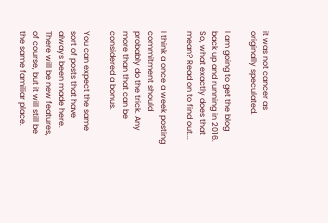it was not cancer as originally speculated.

I am going to get the blog back up and running in 2016. So, what exactly does that mean? Read on to find out...

I think a once a week posting commitment should probably do the trick. Any more than that can be considered a bonus.

You can expect the same sort of posts that have always been made here. There will be new features, of course, but it will still be the same familiar place.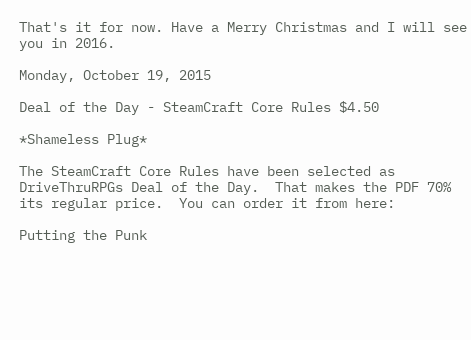That's it for now. Have a Merry Christmas and I will see you in 2016.

Monday, October 19, 2015

Deal of the Day - SteamCraft Core Rules $4.50

*Shameless Plug*

The SteamCraft Core Rules have been selected as DriveThruRPGs Deal of the Day.  That makes the PDF 70% its regular price.  You can order it from here:

Putting the Punk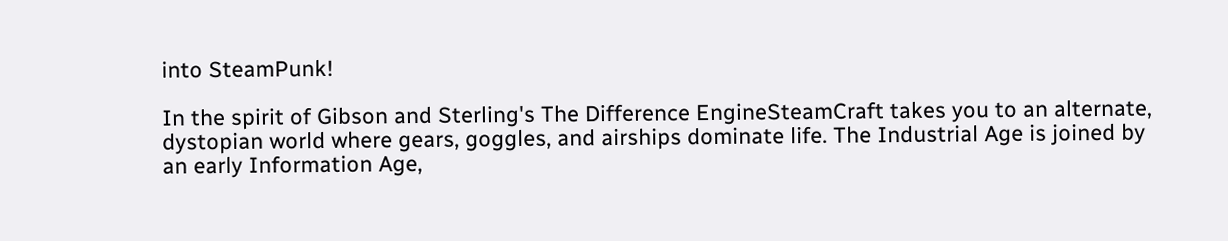into SteamPunk!

In the spirit of Gibson and Sterling's The Difference EngineSteamCraft takes you to an alternate, dystopian world where gears, goggles, and airships dominate life. The Industrial Age is joined by an early Information Age,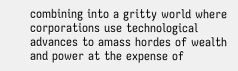combining into a gritty world where corporations use technological advances to amass hordes of wealth and power at the expense of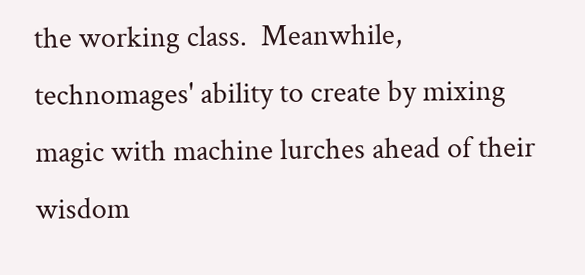the working class.  Meanwhile, technomages' ability to create by mixing magic with machine lurches ahead of their wisdom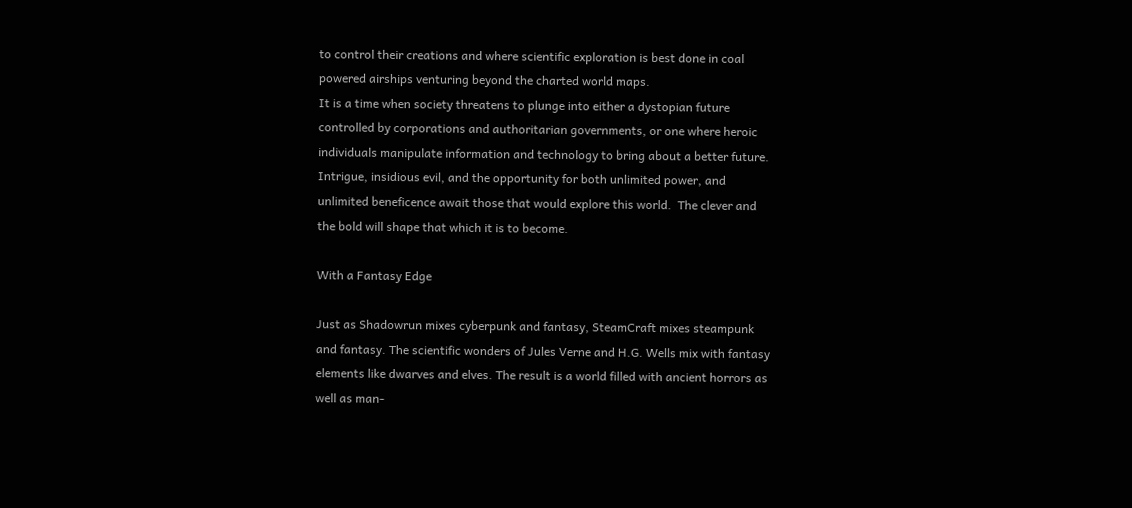to control their creations and where scientific exploration is best done in coal powered airships venturing beyond the charted world maps.
It is a time when society threatens to plunge into either a dystopian future controlled by corporations and authoritarian governments, or one where heroic individuals manipulate information and technology to bring about a better future.  Intrigue, insidious evil, and the opportunity for both unlimited power, and unlimited beneficence await those that would explore this world.  The clever and the bold will shape that which it is to become.

With a Fantasy Edge

Just as Shadowrun mixes cyberpunk and fantasy, SteamCraft mixes steampunk and fantasy. The scientific wonders of Jules Verne and H.G. Wells mix with fantasy elements like dwarves and elves. The result is a world filled with ancient horrors as well as man-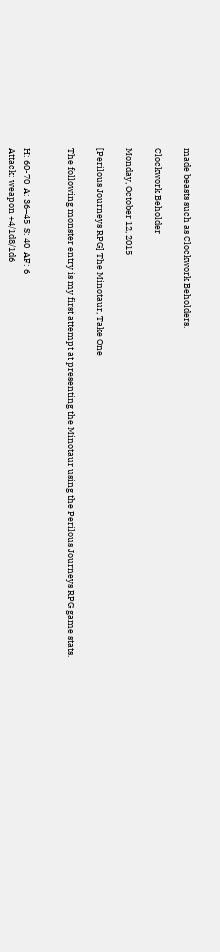made beasts such as Clockwork Beholders.

Clockwork Beholder

Monday, October 12, 2015

[Perilous Journeys RPG] The Minotaur, Take One

The following monster entry is my first attempt at presenting the Minotaur using the Perilous Journeys RPG game stats.


H: 60-70  A: 36–45  S: 40  AF: 6
Attack: weapon +4/1d8/1d6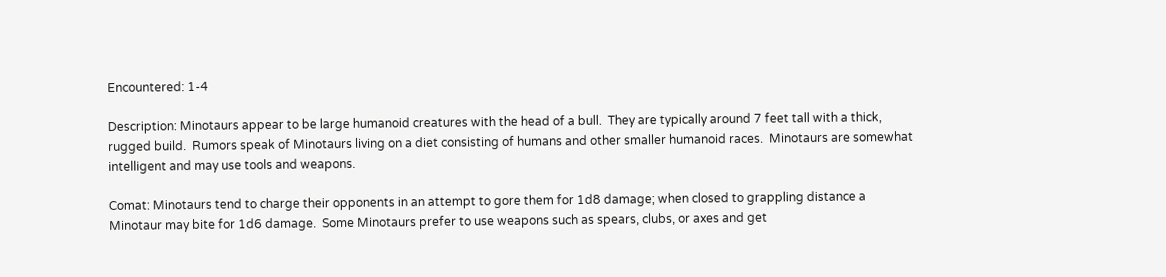Encountered: 1-4

Description: Minotaurs appear to be large humanoid creatures with the head of a bull.  They are typically around 7 feet tall with a thick, rugged build.  Rumors speak of Minotaurs living on a diet consisting of humans and other smaller humanoid races.  Minotaurs are somewhat intelligent and may use tools and weapons.

Comat: Minotaurs tend to charge their opponents in an attempt to gore them for 1d8 damage; when closed to grappling distance a Minotaur may bite for 1d6 damage.  Some Minotaurs prefer to use weapons such as spears, clubs, or axes and get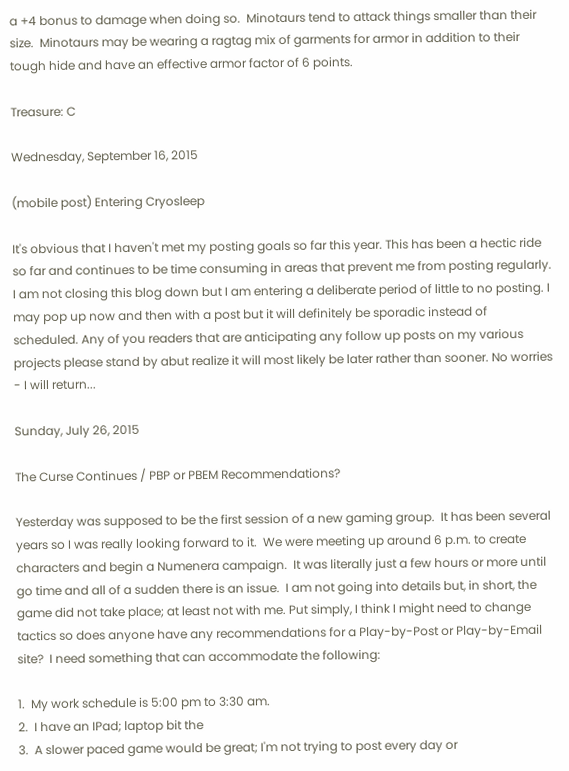a +4 bonus to damage when doing so.  Minotaurs tend to attack things smaller than their size.  Minotaurs may be wearing a ragtag mix of garments for armor in addition to their tough hide and have an effective armor factor of 6 points.

Treasure: C

Wednesday, September 16, 2015

(mobile post) Entering Cryosleep

It's obvious that I haven't met my posting goals so far this year. This has been a hectic ride so far and continues to be time consuming in areas that prevent me from posting regularly. I am not closing this blog down but I am entering a deliberate period of little to no posting. I may pop up now and then with a post but it will definitely be sporadic instead of scheduled. Any of you readers that are anticipating any follow up posts on my various projects please stand by abut realize it will most likely be later rather than sooner. No worries - I will return...

Sunday, July 26, 2015

The Curse Continues / PBP or PBEM Recommendations?

Yesterday was supposed to be the first session of a new gaming group.  It has been several years so I was really looking forward to it.  We were meeting up around 6 p.m. to create characters and begin a Numenera campaign.  It was literally just a few hours or more until go time and all of a sudden there is an issue.  I am not going into details but, in short, the game did not take place; at least not with me. Put simply, I think I might need to change tactics so does anyone have any recommendations for a Play-by-Post or Play-by-Email site?  I need something that can accommodate the following:

1.  My work schedule is 5:00 pm to 3:30 am.
2.  I have an IPad; laptop bit the
3.  A slower paced game would be great; I'm not trying to post every day or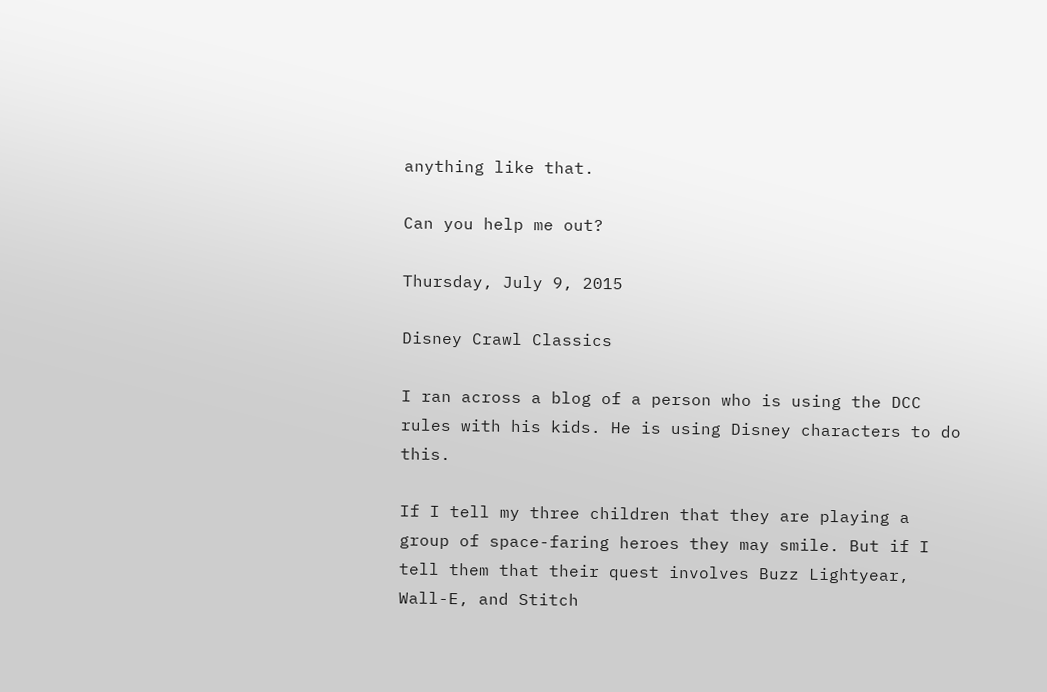anything like that.

Can you help me out?

Thursday, July 9, 2015

Disney Crawl Classics

I ran across a blog of a person who is using the DCC rules with his kids. He is using Disney characters to do this.

If I tell my three children that they are playing a group of space-faring heroes they may smile. But if I tell them that their quest involves Buzz Lightyear, Wall-E, and Stitch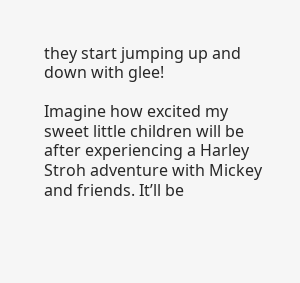they start jumping up and down with glee!

Imagine how excited my sweet little children will be after experiencing a Harley Stroh adventure with Mickey and friends. It’ll be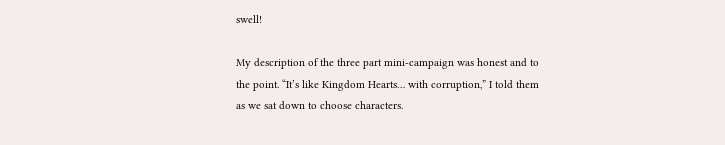swell!

My description of the three part mini-campaign was honest and to the point. “It’s like Kingdom Hearts… with corruption,” I told them as we sat down to choose characters.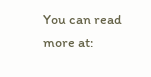You can read more at: